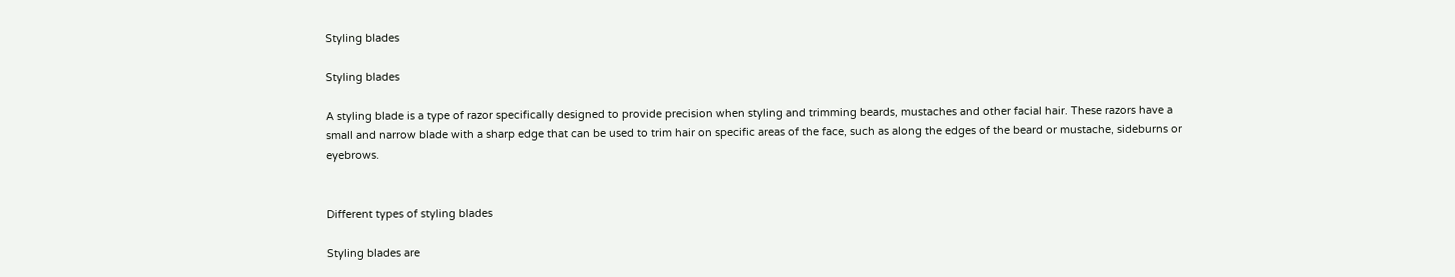Styling blades

Styling blades

A styling blade is a type of razor specifically designed to provide precision when styling and trimming beards, mustaches and other facial hair. These razors have a small and narrow blade with a sharp edge that can be used to trim hair on specific areas of the face, such as along the edges of the beard or mustache, sideburns or eyebrows.


Different types of styling blades

Styling blades are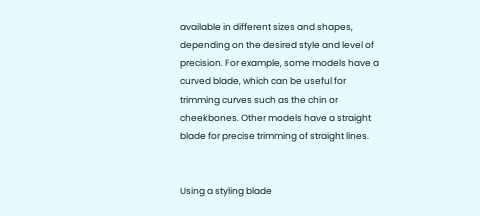available in different sizes and shapes, depending on the desired style and level of precision. For example, some models have a curved blade, which can be useful for trimming curves such as the chin or cheekbones. Other models have a straight blade for precise trimming of straight lines.


Using a styling blade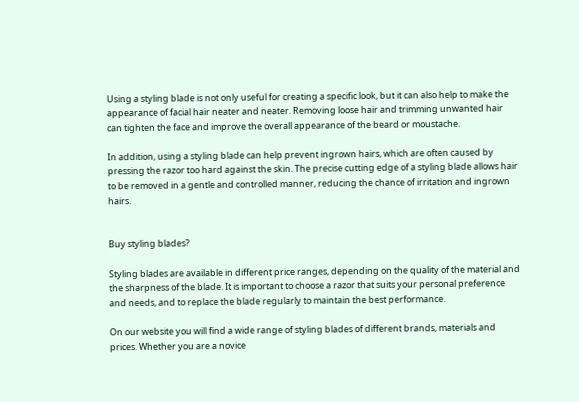Using a styling blade is not only useful for creating a specific look, but it can also help to make the appearance of facial hair neater and neater. Removing loose hair and trimming unwanted hair can tighten the face and improve the overall appearance of the beard or moustache.

In addition, using a styling blade can help prevent ingrown hairs, which are often caused by pressing the razor too hard against the skin. The precise cutting edge of a styling blade allows hair to be removed in a gentle and controlled manner, reducing the chance of irritation and ingrown hairs.


Buy styling blades?

Styling blades are available in different price ranges, depending on the quality of the material and the sharpness of the blade. It is important to choose a razor that suits your personal preference and needs, and to replace the blade regularly to maintain the best performance.

On our website you will find a wide range of styling blades of different brands, materials and prices. Whether you are a novice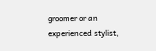groomer or an experienced stylist,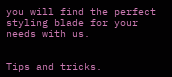you will find the perfect styling blade for your needs with us.


Tips and tricks.